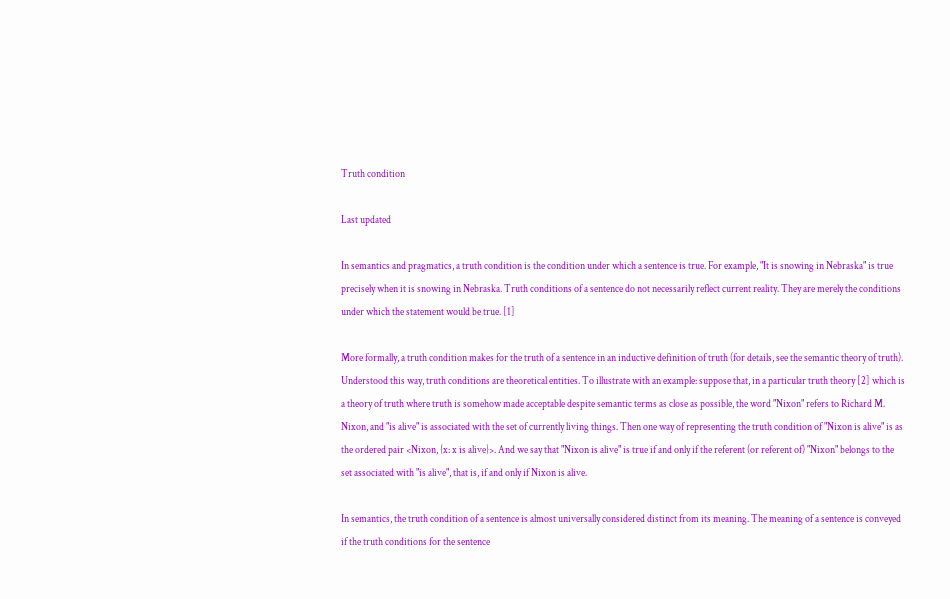Truth condition

Last updated

In semantics and pragmatics, a truth condition is the condition under which a sentence is true. For example, "It is snowing in Nebraska" is true precisely when it is snowing in Nebraska. Truth conditions of a sentence do not necessarily reflect current reality. They are merely the conditions under which the statement would be true. [1]

More formally, a truth condition makes for the truth of a sentence in an inductive definition of truth (for details, see the semantic theory of truth). Understood this way, truth conditions are theoretical entities. To illustrate with an example: suppose that, in a particular truth theory [2] which is a theory of truth where truth is somehow made acceptable despite semantic terms as close as possible, the word "Nixon" refers to Richard M. Nixon, and "is alive" is associated with the set of currently living things. Then one way of representing the truth condition of "Nixon is alive" is as the ordered pair <Nixon, {x: x is alive}>. And we say that "Nixon is alive" is true if and only if the referent (or referent of) "Nixon" belongs to the set associated with "is alive", that is, if and only if Nixon is alive.

In semantics, the truth condition of a sentence is almost universally considered distinct from its meaning. The meaning of a sentence is conveyed if the truth conditions for the sentence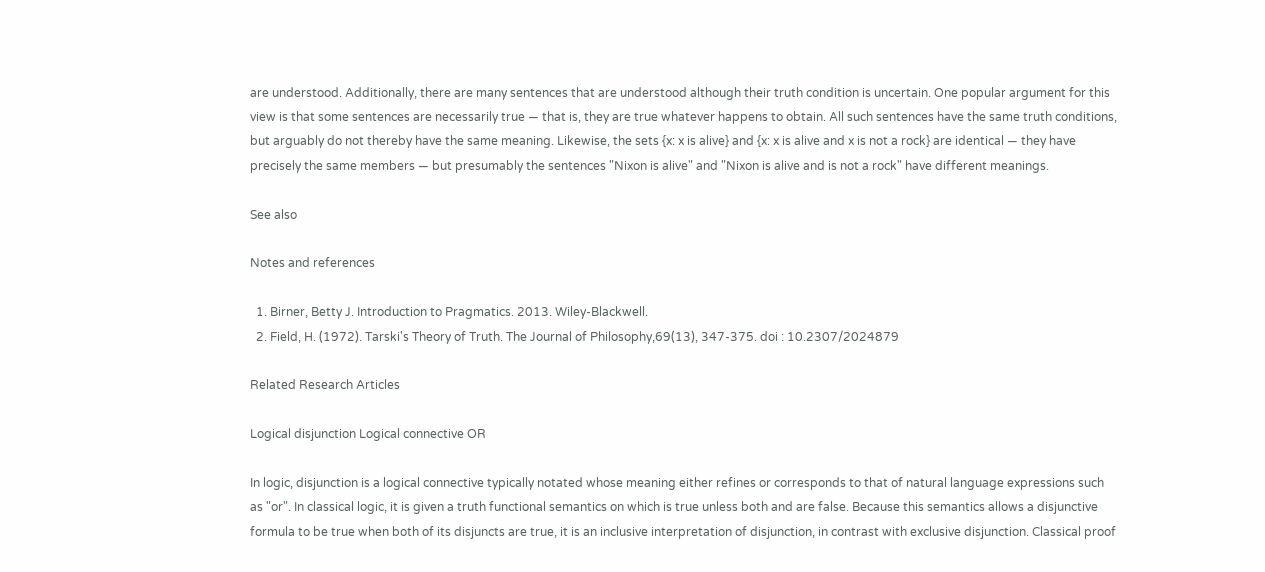are understood. Additionally, there are many sentences that are understood although their truth condition is uncertain. One popular argument for this view is that some sentences are necessarily true — that is, they are true whatever happens to obtain. All such sentences have the same truth conditions, but arguably do not thereby have the same meaning. Likewise, the sets {x: x is alive} and {x: x is alive and x is not a rock} are identical — they have precisely the same members — but presumably the sentences "Nixon is alive" and "Nixon is alive and is not a rock" have different meanings.

See also

Notes and references

  1. Birner, Betty J. Introduction to Pragmatics. 2013. Wiley-Blackwell.
  2. Field, H. (1972). Tarski's Theory of Truth. The Journal of Philosophy,69(13), 347-375. doi : 10.2307/2024879

Related Research Articles

Logical disjunction Logical connective OR

In logic, disjunction is a logical connective typically notated whose meaning either refines or corresponds to that of natural language expressions such as "or". In classical logic, it is given a truth functional semantics on which is true unless both and are false. Because this semantics allows a disjunctive formula to be true when both of its disjuncts are true, it is an inclusive interpretation of disjunction, in contrast with exclusive disjunction. Classical proof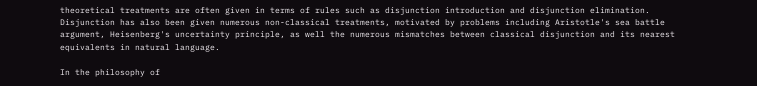theoretical treatments are often given in terms of rules such as disjunction introduction and disjunction elimination. Disjunction has also been given numerous non-classical treatments, motivated by problems including Aristotle's sea battle argument, Heisenberg's uncertainty principle, as well the numerous mismatches between classical disjunction and its nearest equivalents in natural language.

In the philosophy of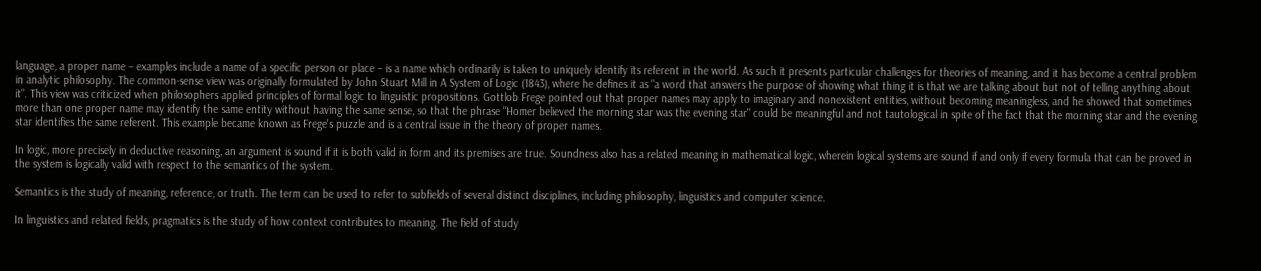language, a proper name – examples include a name of a specific person or place – is a name which ordinarily is taken to uniquely identify its referent in the world. As such it presents particular challenges for theories of meaning, and it has become a central problem in analytic philosophy. The common-sense view was originally formulated by John Stuart Mill in A System of Logic (1843), where he defines it as "a word that answers the purpose of showing what thing it is that we are talking about but not of telling anything about it". This view was criticized when philosophers applied principles of formal logic to linguistic propositions. Gottlob Frege pointed out that proper names may apply to imaginary and nonexistent entities, without becoming meaningless, and he showed that sometimes more than one proper name may identify the same entity without having the same sense, so that the phrase "Homer believed the morning star was the evening star" could be meaningful and not tautological in spite of the fact that the morning star and the evening star identifies the same referent. This example became known as Frege's puzzle and is a central issue in the theory of proper names.

In logic, more precisely in deductive reasoning, an argument is sound if it is both valid in form and its premises are true. Soundness also has a related meaning in mathematical logic, wherein logical systems are sound if and only if every formula that can be proved in the system is logically valid with respect to the semantics of the system.

Semantics is the study of meaning, reference, or truth. The term can be used to refer to subfields of several distinct disciplines, including philosophy, linguistics and computer science.

In linguistics and related fields, pragmatics is the study of how context contributes to meaning. The field of study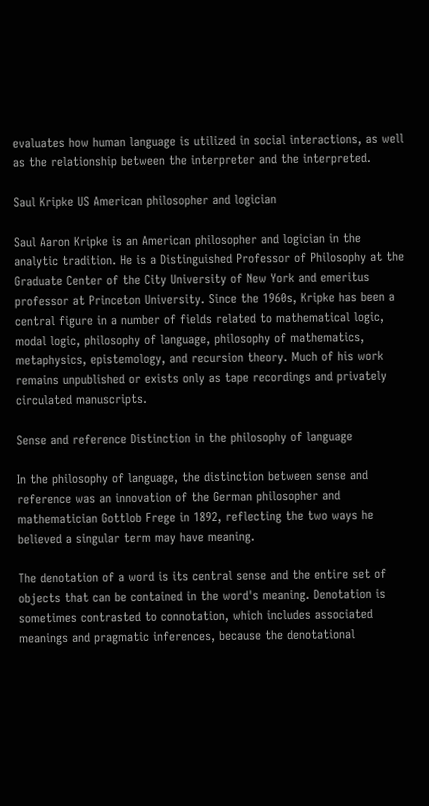evaluates how human language is utilized in social interactions, as well as the relationship between the interpreter and the interpreted.

Saul Kripke US American philosopher and logician

Saul Aaron Kripke is an American philosopher and logician in the analytic tradition. He is a Distinguished Professor of Philosophy at the Graduate Center of the City University of New York and emeritus professor at Princeton University. Since the 1960s, Kripke has been a central figure in a number of fields related to mathematical logic, modal logic, philosophy of language, philosophy of mathematics, metaphysics, epistemology, and recursion theory. Much of his work remains unpublished or exists only as tape recordings and privately circulated manuscripts.

Sense and reference Distinction in the philosophy of language

In the philosophy of language, the distinction between sense and reference was an innovation of the German philosopher and mathematician Gottlob Frege in 1892, reflecting the two ways he believed a singular term may have meaning.

The denotation of a word is its central sense and the entire set of objects that can be contained in the word's meaning. Denotation is sometimes contrasted to connotation, which includes associated meanings and pragmatic inferences, because the denotational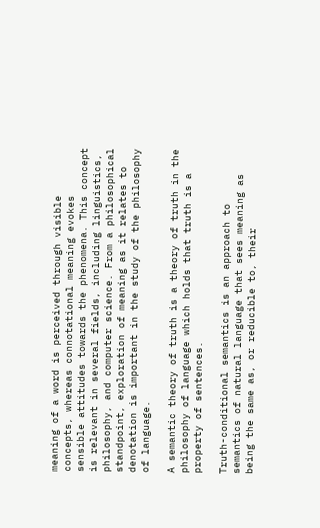meaning of a word is perceived through visible concepts, whereas connotational meaning evokes sensible attitudes towards the phenomena. This concept is relevant in several fields, including linguistics, philosophy, and computer science. From a philosophical standpoint, exploration of meaning as it relates to denotation is important in the study of the philosophy of language.

A semantic theory of truth is a theory of truth in the philosophy of language which holds that truth is a property of sentences.

Truth-conditional semantics is an approach to semantics of natural language that sees meaning as being the same as, or reducible to, their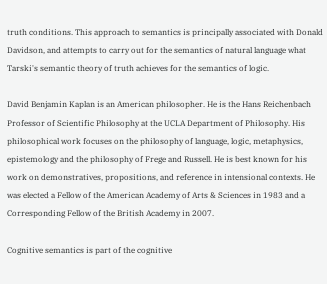truth conditions. This approach to semantics is principally associated with Donald Davidson, and attempts to carry out for the semantics of natural language what Tarski's semantic theory of truth achieves for the semantics of logic.

David Benjamin Kaplan is an American philosopher. He is the Hans Reichenbach Professor of Scientific Philosophy at the UCLA Department of Philosophy. His philosophical work focuses on the philosophy of language, logic, metaphysics, epistemology and the philosophy of Frege and Russell. He is best known for his work on demonstratives, propositions, and reference in intensional contexts. He was elected a Fellow of the American Academy of Arts & Sciences in 1983 and a Corresponding Fellow of the British Academy in 2007.

Cognitive semantics is part of the cognitive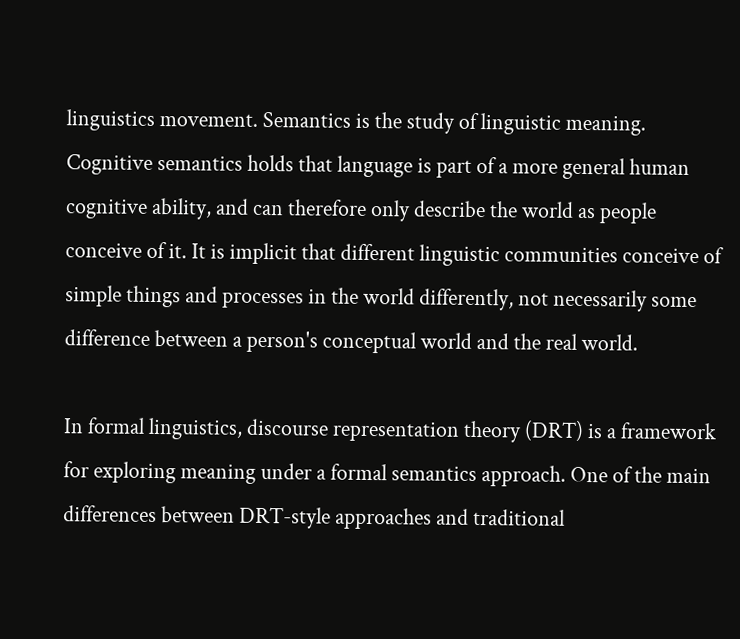linguistics movement. Semantics is the study of linguistic meaning. Cognitive semantics holds that language is part of a more general human cognitive ability, and can therefore only describe the world as people conceive of it. It is implicit that different linguistic communities conceive of simple things and processes in the world differently, not necessarily some difference between a person's conceptual world and the real world.

In formal linguistics, discourse representation theory (DRT) is a framework for exploring meaning under a formal semantics approach. One of the main differences between DRT-style approaches and traditional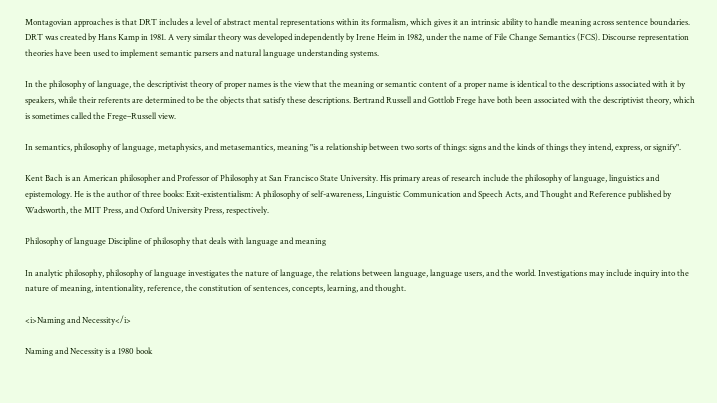Montagovian approaches is that DRT includes a level of abstract mental representations within its formalism, which gives it an intrinsic ability to handle meaning across sentence boundaries. DRT was created by Hans Kamp in 1981. A very similar theory was developed independently by Irene Heim in 1982, under the name of File Change Semantics (FCS). Discourse representation theories have been used to implement semantic parsers and natural language understanding systems.

In the philosophy of language, the descriptivist theory of proper names is the view that the meaning or semantic content of a proper name is identical to the descriptions associated with it by speakers, while their referents are determined to be the objects that satisfy these descriptions. Bertrand Russell and Gottlob Frege have both been associated with the descriptivist theory, which is sometimes called the Frege–Russell view.

In semantics, philosophy of language, metaphysics, and metasemantics, meaning "is a relationship between two sorts of things: signs and the kinds of things they intend, express, or signify".

Kent Bach is an American philosopher and Professor of Philosophy at San Francisco State University. His primary areas of research include the philosophy of language, linguistics and epistemology. He is the author of three books: Exit-existentialism: A philosophy of self-awareness, Linguistic Communication and Speech Acts, and Thought and Reference published by Wadsworth, the MIT Press, and Oxford University Press, respectively.

Philosophy of language Discipline of philosophy that deals with language and meaning

In analytic philosophy, philosophy of language investigates the nature of language, the relations between language, language users, and the world. Investigations may include inquiry into the nature of meaning, intentionality, reference, the constitution of sentences, concepts, learning, and thought.

<i>Naming and Necessity</i>

Naming and Necessity is a 1980 book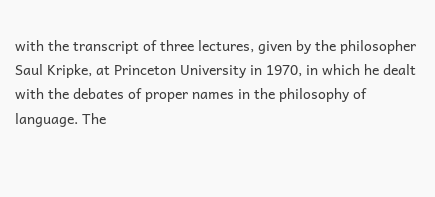with the transcript of three lectures, given by the philosopher Saul Kripke, at Princeton University in 1970, in which he dealt with the debates of proper names in the philosophy of language. The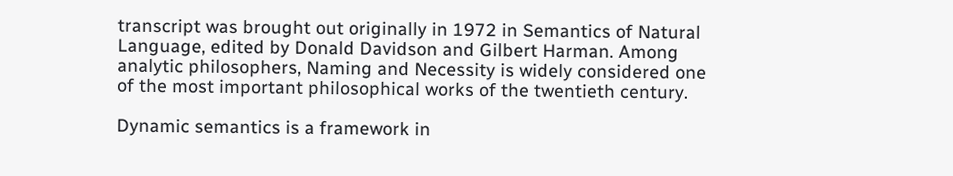transcript was brought out originally in 1972 in Semantics of Natural Language, edited by Donald Davidson and Gilbert Harman. Among analytic philosophers, Naming and Necessity is widely considered one of the most important philosophical works of the twentieth century.

Dynamic semantics is a framework in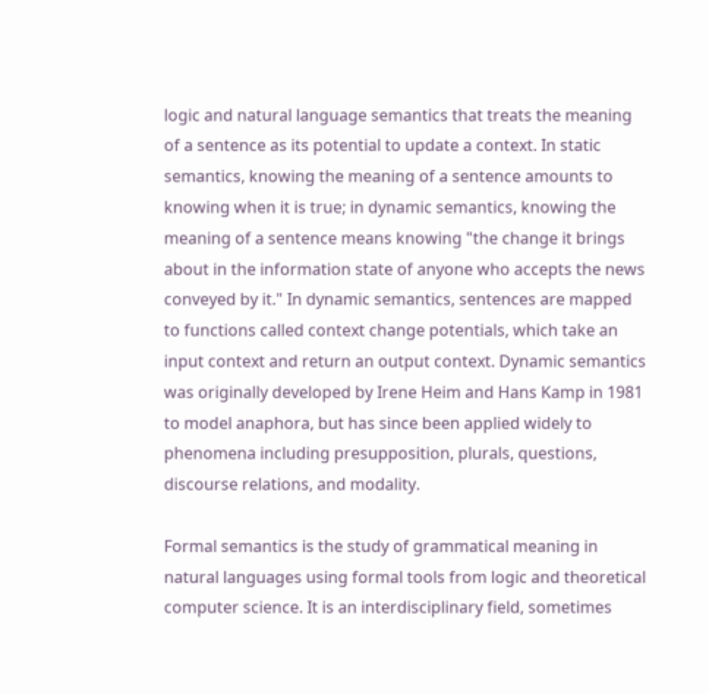logic and natural language semantics that treats the meaning of a sentence as its potential to update a context. In static semantics, knowing the meaning of a sentence amounts to knowing when it is true; in dynamic semantics, knowing the meaning of a sentence means knowing "the change it brings about in the information state of anyone who accepts the news conveyed by it." In dynamic semantics, sentences are mapped to functions called context change potentials, which take an input context and return an output context. Dynamic semantics was originally developed by Irene Heim and Hans Kamp in 1981 to model anaphora, but has since been applied widely to phenomena including presupposition, plurals, questions, discourse relations, and modality.

Formal semantics is the study of grammatical meaning in natural languages using formal tools from logic and theoretical computer science. It is an interdisciplinary field, sometimes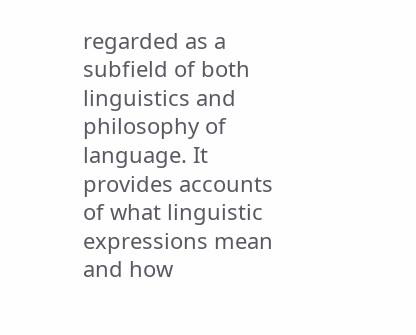regarded as a subfield of both linguistics and philosophy of language. It provides accounts of what linguistic expressions mean and how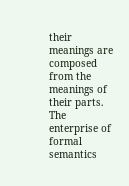their meanings are composed from the meanings of their parts. The enterprise of formal semantics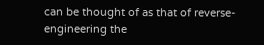can be thought of as that of reverse-engineering the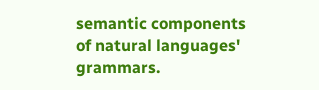semantic components of natural languages' grammars.